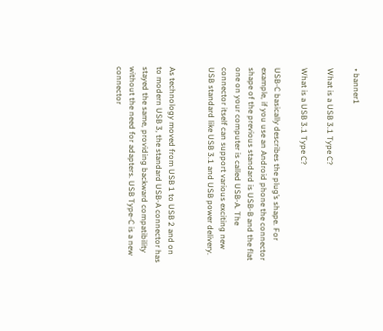• banner1

What is a USB 3.1 Type C?

What is a USB 3.1 Type C?

USB-C basically describes the plug’s shape. For example, if you use an Android phone the connector shape of the previous standard is USB-B and the flat one on your computer is called USB-A. The connector itself can support various exciting new USB standard like USB 3.1 and USB power delivery.


As technology moved from USB 1 to USB 2 and on to modern USB 3, the standard USB-A connector has stayed the same, providing backward compatibility without the need for adapters. USB Type-C is a new connector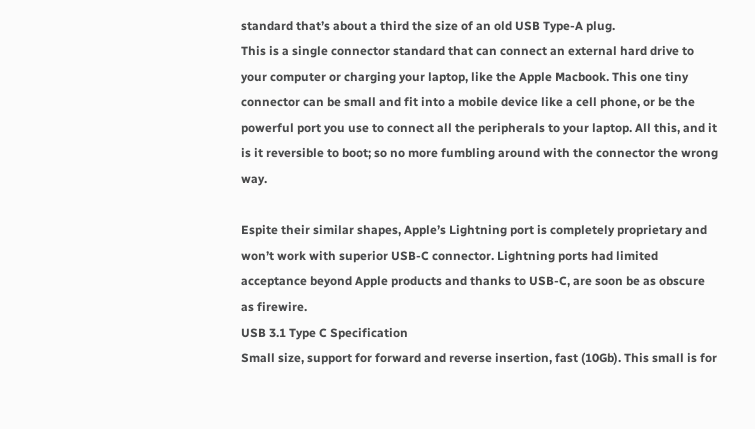standard that’s about a third the size of an old USB Type-A plug.
This is a single connector standard that can connect an external hard drive to your computer or charging your laptop, like the Apple Macbook. This one tiny connector can be small and fit into a mobile device like a cell phone, or be the powerful port you use to connect all the peripherals to your laptop. All this, and it is it reversible to boot; so no more fumbling around with the connector the wrong way.

Espite their similar shapes, Apple’s Lightning port is completely proprietary and won’t work with superior USB-C connector. Lightning ports had limited acceptance beyond Apple products and thanks to USB-C, are soon be as obscure as firewire.
USB 3.1 Type C Specification
Small size, support for forward and reverse insertion, fast (10Gb). This small is for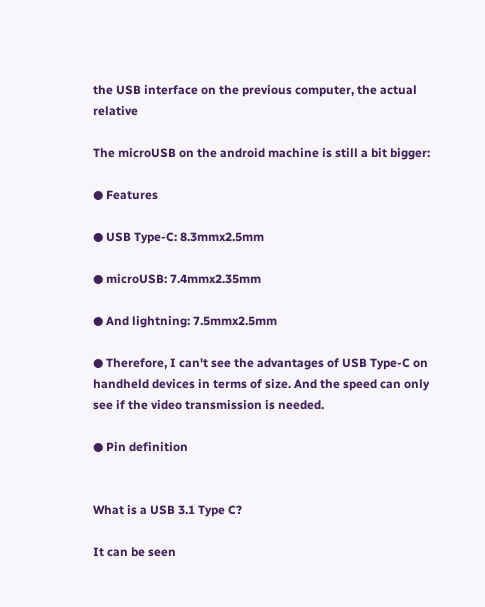the USB interface on the previous computer, the actual relative

The microUSB on the android machine is still a bit bigger:

● Features

● USB Type-C: 8.3mmx2.5mm

● microUSB: 7.4mmx2.35mm

● And lightning: 7.5mmx2.5mm

● Therefore, I can't see the advantages of USB Type-C on handheld devices in terms of size. And the speed can only see if the video transmission is needed.

● Pin definition


What is a USB 3.1 Type C?

It can be seen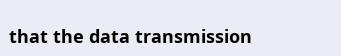that the data transmission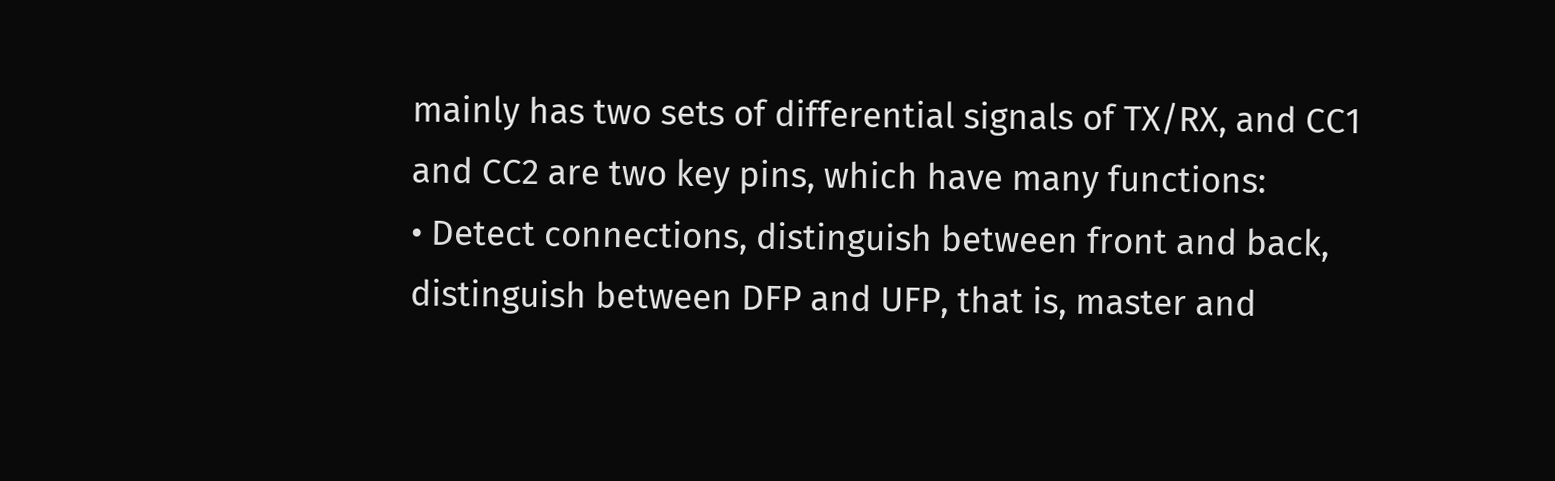mainly has two sets of differential signals of TX/RX, and CC1 and CC2 are two key pins, which have many functions:
• Detect connections, distinguish between front and back, distinguish between DFP and UFP, that is, master and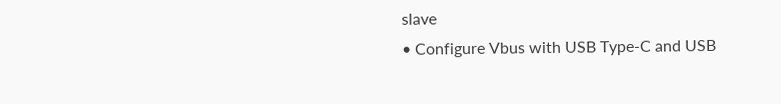slave
• Configure Vbus with USB Type-C and USB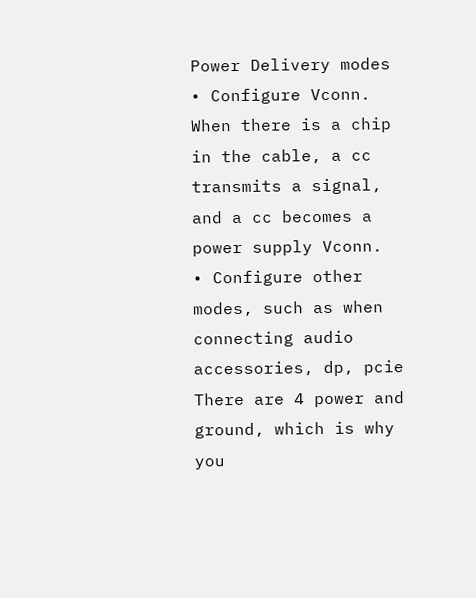Power Delivery modes
• Configure Vconn. When there is a chip in the cable, a cc transmits a signal, and a cc becomes a power supply Vconn.
• Configure other modes, such as when connecting audio accessories, dp, pcie
There are 4 power and ground, which is why you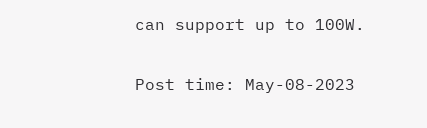can support up to 100W.

Post time: May-08-2023